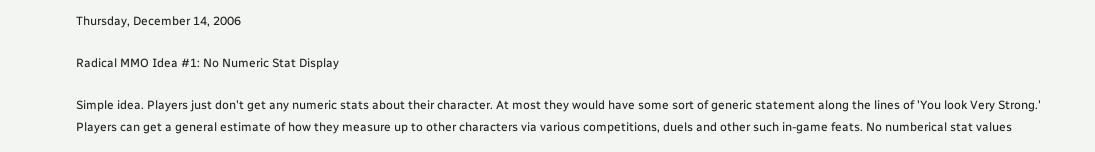Thursday, December 14, 2006

Radical MMO Idea #1: No Numeric Stat Display

Simple idea. Players just don't get any numeric stats about their character. At most they would have some sort of generic statement along the lines of 'You look Very Strong.' Players can get a general estimate of how they measure up to other characters via various competitions, duels and other such in-game feats. No numberical stat values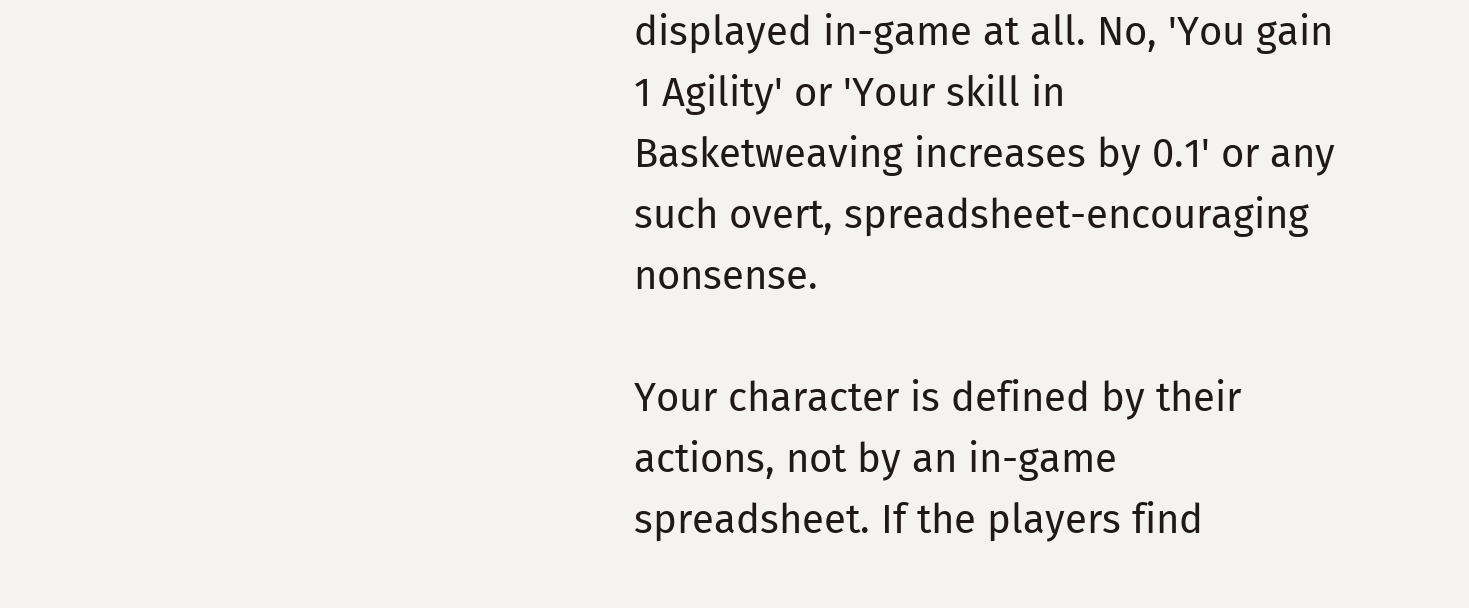displayed in-game at all. No, 'You gain 1 Agility' or 'Your skill in Basketweaving increases by 0.1' or any such overt, spreadsheet-encouraging nonsense.

Your character is defined by their actions, not by an in-game spreadsheet. If the players find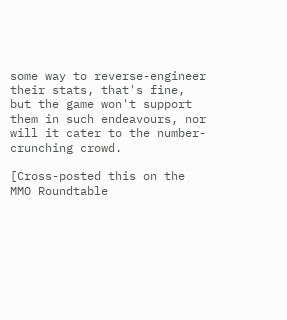some way to reverse-engineer their stats, that's fine, but the game won't support them in such endeavours, nor will it cater to the number-crunching crowd.

[Cross-posted this on the MMO Roundtable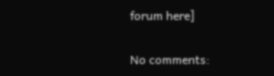forum here]

No comments: